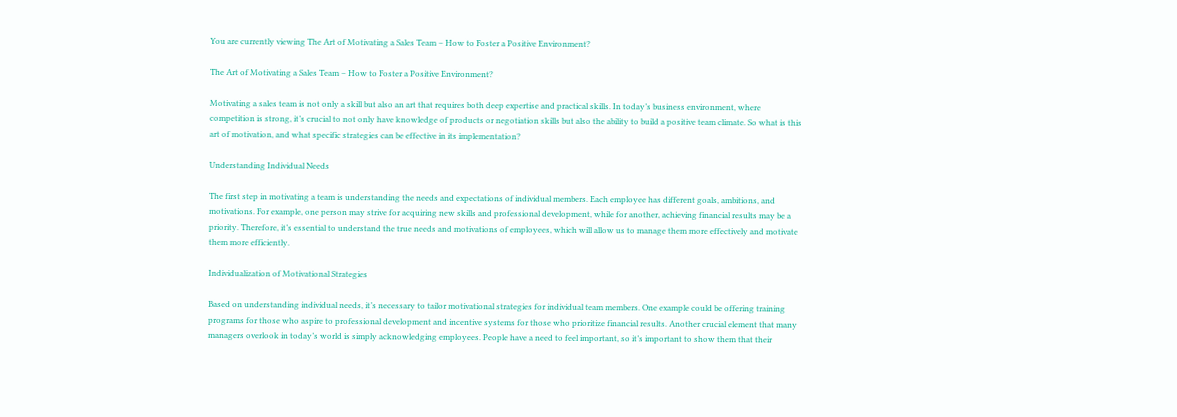You are currently viewing The Art of Motivating a Sales Team – How to Foster a Positive Environment?

The Art of Motivating a Sales Team – How to Foster a Positive Environment?

Motivating a sales team is not only a skill but also an art that requires both deep expertise and practical skills. In today’s business environment, where competition is strong, it’s crucial to not only have knowledge of products or negotiation skills but also the ability to build a positive team climate. So what is this art of motivation, and what specific strategies can be effective in its implementation?

Understanding Individual Needs

The first step in motivating a team is understanding the needs and expectations of individual members. Each employee has different goals, ambitions, and motivations. For example, one person may strive for acquiring new skills and professional development, while for another, achieving financial results may be a priority. Therefore, it’s essential to understand the true needs and motivations of employees, which will allow us to manage them more effectively and motivate them more efficiently.

Individualization of Motivational Strategies

Based on understanding individual needs, it’s necessary to tailor motivational strategies for individual team members. One example could be offering training programs for those who aspire to professional development and incentive systems for those who prioritize financial results. Another crucial element that many managers overlook in today’s world is simply acknowledging employees. People have a need to feel important, so it’s important to show them that their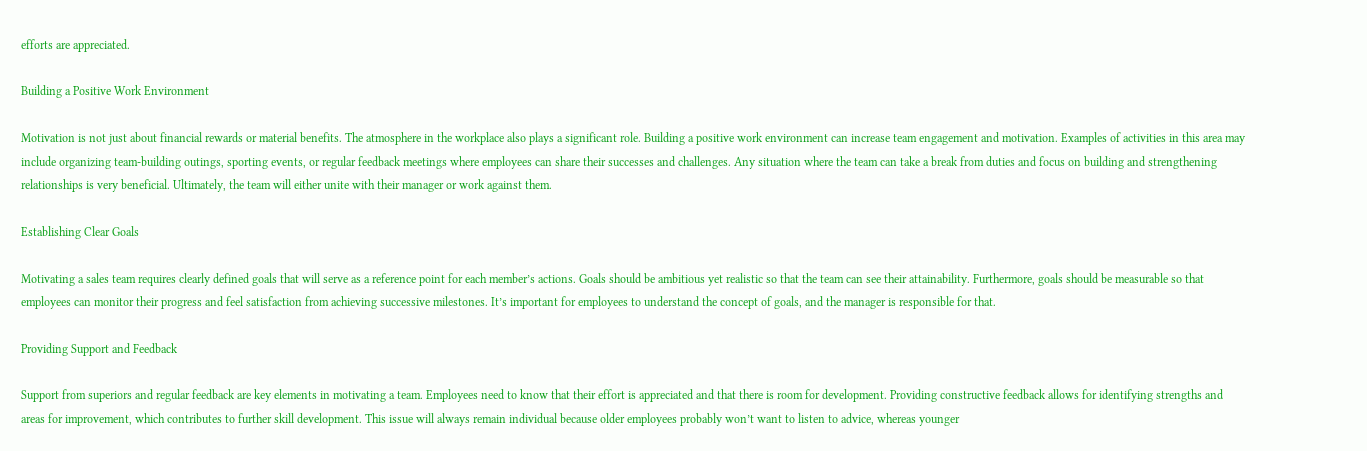efforts are appreciated.

Building a Positive Work Environment

Motivation is not just about financial rewards or material benefits. The atmosphere in the workplace also plays a significant role. Building a positive work environment can increase team engagement and motivation. Examples of activities in this area may include organizing team-building outings, sporting events, or regular feedback meetings where employees can share their successes and challenges. Any situation where the team can take a break from duties and focus on building and strengthening relationships is very beneficial. Ultimately, the team will either unite with their manager or work against them.

Establishing Clear Goals

Motivating a sales team requires clearly defined goals that will serve as a reference point for each member’s actions. Goals should be ambitious yet realistic so that the team can see their attainability. Furthermore, goals should be measurable so that employees can monitor their progress and feel satisfaction from achieving successive milestones. It’s important for employees to understand the concept of goals, and the manager is responsible for that.

Providing Support and Feedback

Support from superiors and regular feedback are key elements in motivating a team. Employees need to know that their effort is appreciated and that there is room for development. Providing constructive feedback allows for identifying strengths and areas for improvement, which contributes to further skill development. This issue will always remain individual because older employees probably won’t want to listen to advice, whereas younger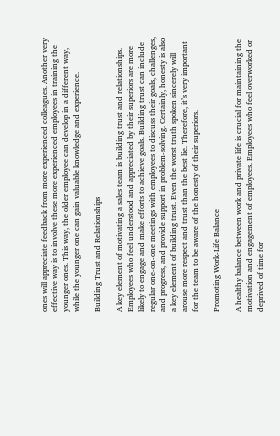ones will appreciate feedback from more experienced colleagues. Another very effective way is to involve these more experienced employees in training the younger ones. This way, the older employee can develop in a different way, while the younger one can gain valuable knowledge and experience.

Building Trust and Relationships

A key element of motivating a sales team is building trust and relationships. Employees who feel understood and appreciated by their superiors are more likely to engage and make efforts to achieve goals. Building trust can include regular one-on-one meetings with employees to discuss their goals, challenges, and progress, and provide support in problem-solving. Certainly, honesty is also a key element of building trust. Even the worst truth spoken sincerely will arouse more respect and trust than the best lie. Therefore, it’s very important for the team to be aware of the honesty of their superiors.

Promoting Work-Life Balance

A healthy balance between work and private life is crucial for maintaining the motivation and engagement of employees. Employees who feel overworked or deprived of time for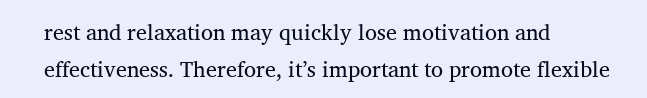rest and relaxation may quickly lose motivation and effectiveness. Therefore, it’s important to promote flexible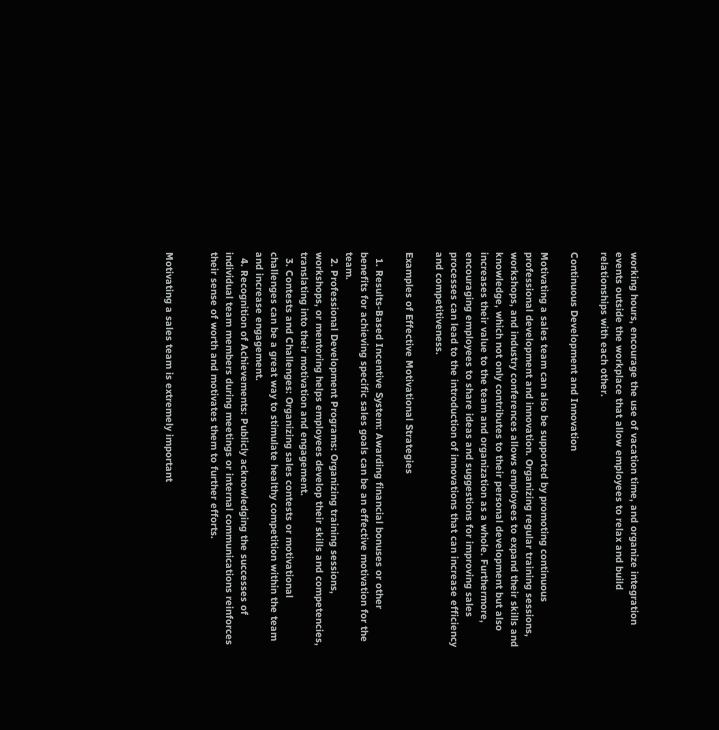working hours, encourage the use of vacation time, and organize integration events outside the workplace that allow employees to relax and build relationships with each other.

Continuous Development and Innovation

Motivating a sales team can also be supported by promoting continuous professional development and innovation. Organizing regular training sessions, workshops, and industry conferences allows employees to expand their skills and knowledge, which not only contributes to their personal development but also increases their value to the team and organization as a whole. Furthermore, encouraging employees to share ideas and suggestions for improving sales processes can lead to the introduction of innovations that can increase efficiency and competitiveness.

Examples of Effective Motivational Strategies

  1. Results-Based Incentive System: Awarding financial bonuses or other benefits for achieving specific sales goals can be an effective motivation for the team.
  2. Professional Development Programs: Organizing training sessions, workshops, or mentoring helps employees develop their skills and competencies, translating into their motivation and engagement.
  3. Contests and Challenges: Organizing sales contests or motivational challenges can be a great way to stimulate healthy competition within the team and increase engagement.
  4. Recognition of Achievements: Publicly acknowledging the successes of individual team members during meetings or internal communications reinforces their sense of worth and motivates them to further efforts.


Motivating a sales team is extremely important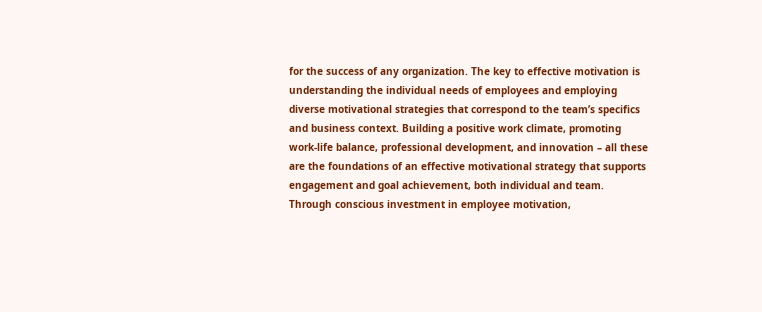for the success of any organization. The key to effective motivation is understanding the individual needs of employees and employing diverse motivational strategies that correspond to the team’s specifics and business context. Building a positive work climate, promoting work-life balance, professional development, and innovation – all these are the foundations of an effective motivational strategy that supports engagement and goal achievement, both individual and team. Through conscious investment in employee motivation,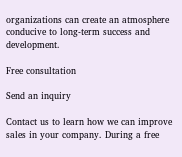organizations can create an atmosphere conducive to long-term success and development.

Free consultation

Send an inquiry

Contact us to learn how we can improve sales in your company. During a free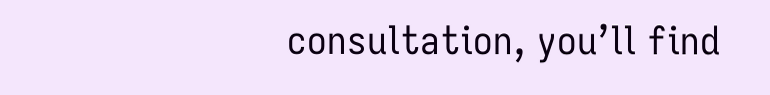consultation, you’ll find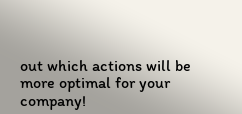out which actions will be more optimal for your company!